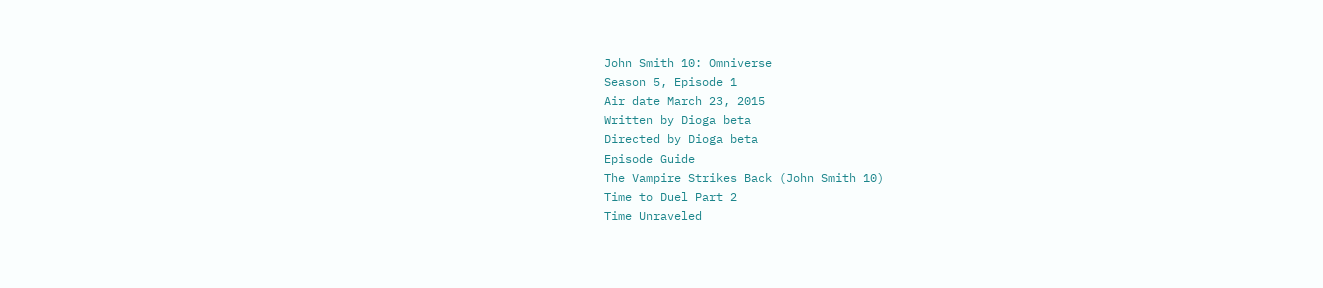John Smith 10: Omniverse
Season 5, Episode 1
Air date March 23, 2015
Written by Dioga beta
Directed by Dioga beta
Episode Guide
The Vampire Strikes Back (John Smith 10)
Time to Duel Part 2
Time Unraveled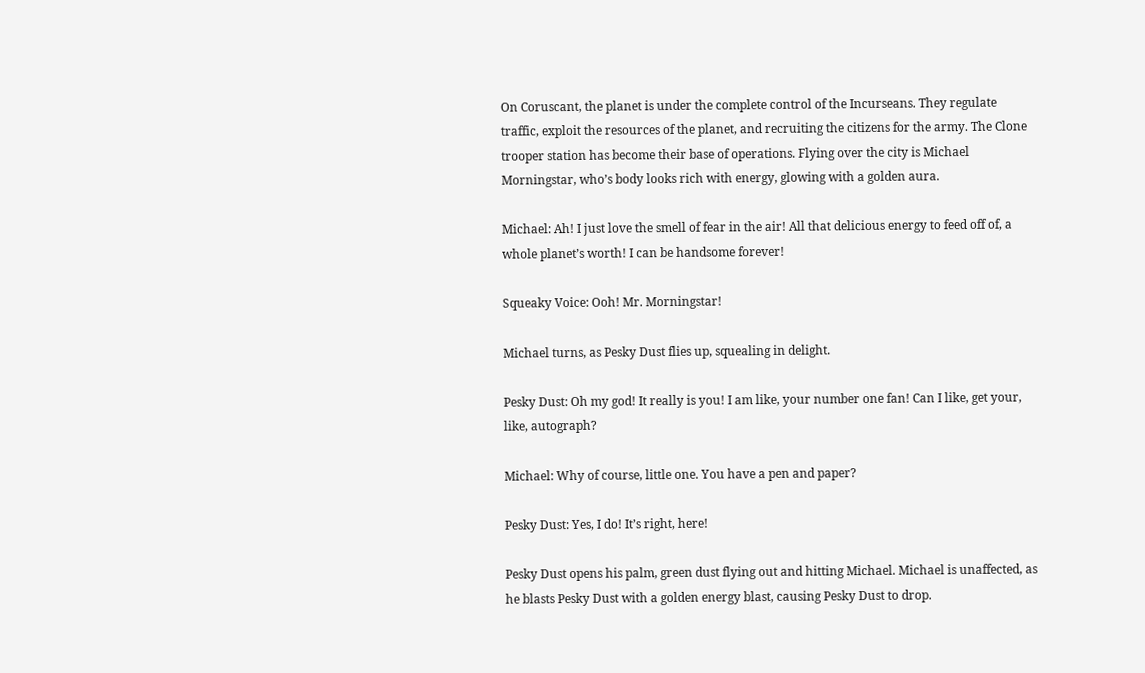On Coruscant, the planet is under the complete control of the Incurseans. They regulate traffic, exploit the resources of the planet, and recruiting the citizens for the army. The Clone trooper station has become their base of operations. Flying over the city is Michael Morningstar, who’s body looks rich with energy, glowing with a golden aura.

Michael: Ah! I just love the smell of fear in the air! All that delicious energy to feed off of, a whole planet’s worth! I can be handsome forever!

Squeaky Voice: Ooh! Mr. Morningstar!

Michael turns, as Pesky Dust flies up, squealing in delight.

Pesky Dust: Oh my god! It really is you! I am like, your number one fan! Can I like, get your, like, autograph?

Michael: Why of course, little one. You have a pen and paper?

Pesky Dust: Yes, I do! It’s right, here!

Pesky Dust opens his palm, green dust flying out and hitting Michael. Michael is unaffected, as he blasts Pesky Dust with a golden energy blast, causing Pesky Dust to drop.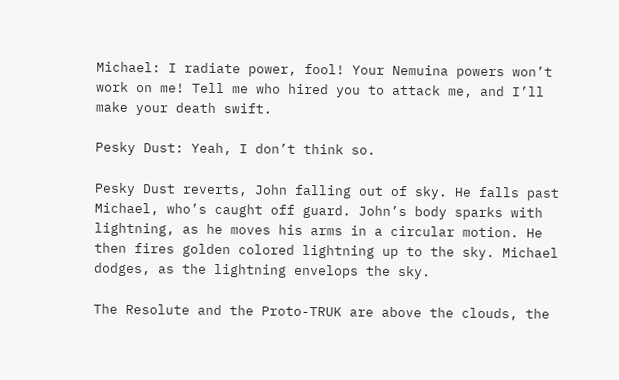Michael: I radiate power, fool! Your Nemuina powers won’t work on me! Tell me who hired you to attack me, and I’ll make your death swift.

Pesky Dust: Yeah, I don’t think so.

Pesky Dust reverts, John falling out of sky. He falls past Michael, who’s caught off guard. John’s body sparks with lightning, as he moves his arms in a circular motion. He then fires golden colored lightning up to the sky. Michael dodges, as the lightning envelops the sky.

The Resolute and the Proto-TRUK are above the clouds, the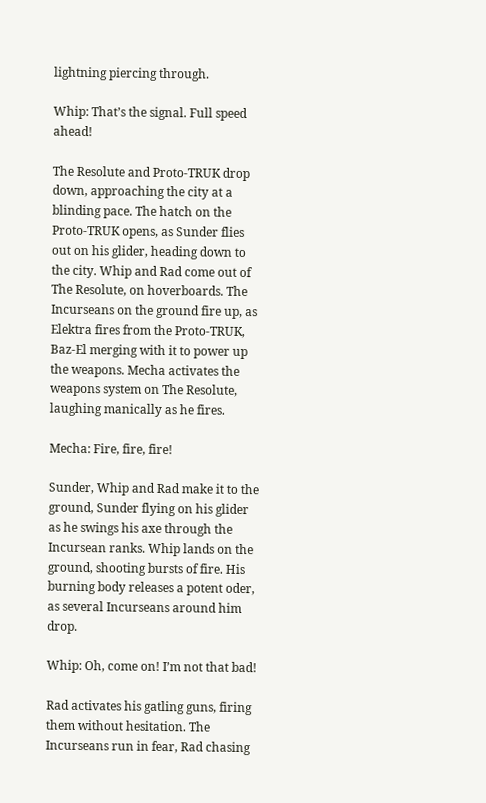lightning piercing through.

Whip: That’s the signal. Full speed ahead!

The Resolute and Proto-TRUK drop down, approaching the city at a blinding pace. The hatch on the Proto-TRUK opens, as Sunder flies out on his glider, heading down to the city. Whip and Rad come out of The Resolute, on hoverboards. The Incurseans on the ground fire up, as Elektra fires from the Proto-TRUK, Baz-El merging with it to power up the weapons. Mecha activates the weapons system on The Resolute, laughing manically as he fires.

Mecha: Fire, fire, fire!

Sunder, Whip and Rad make it to the ground, Sunder flying on his glider as he swings his axe through the Incursean ranks. Whip lands on the ground, shooting bursts of fire. His burning body releases a potent oder, as several Incurseans around him drop.

Whip: Oh, come on! I’m not that bad!

Rad activates his gatling guns, firing them without hesitation. The Incurseans run in fear, Rad chasing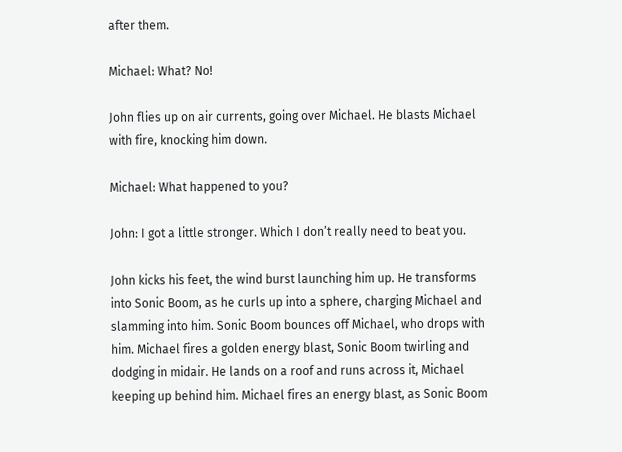after them.

Michael: What? No!

John flies up on air currents, going over Michael. He blasts Michael with fire, knocking him down.

Michael: What happened to you?

John: I got a little stronger. Which I don’t really need to beat you.

John kicks his feet, the wind burst launching him up. He transforms into Sonic Boom, as he curls up into a sphere, charging Michael and slamming into him. Sonic Boom bounces off Michael, who drops with him. Michael fires a golden energy blast, Sonic Boom twirling and dodging in midair. He lands on a roof and runs across it, Michael keeping up behind him. Michael fires an energy blast, as Sonic Boom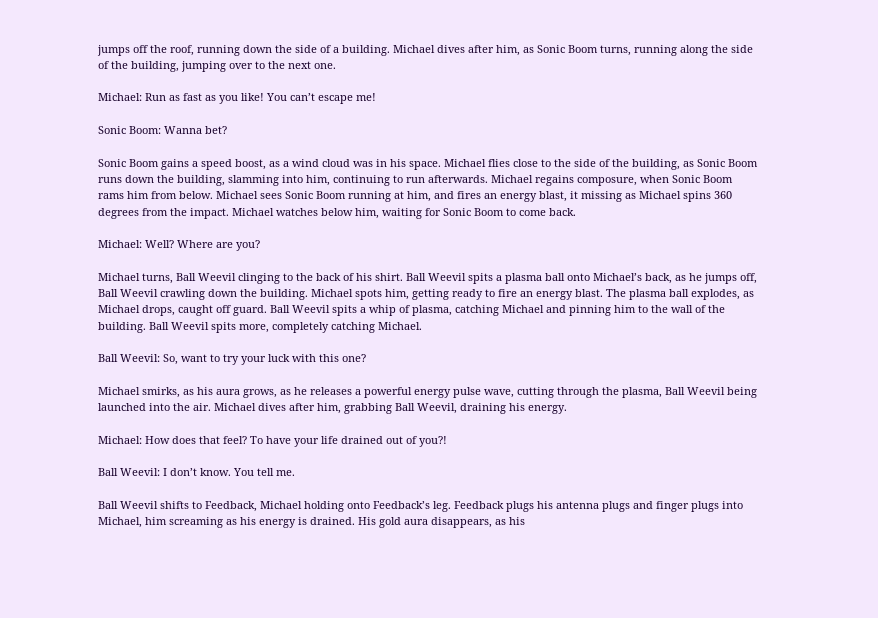jumps off the roof, running down the side of a building. Michael dives after him, as Sonic Boom turns, running along the side of the building, jumping over to the next one.

Michael: Run as fast as you like! You can’t escape me!

Sonic Boom: Wanna bet?

Sonic Boom gains a speed boost, as a wind cloud was in his space. Michael flies close to the side of the building, as Sonic Boom runs down the building, slamming into him, continuing to run afterwards. Michael regains composure, when Sonic Boom rams him from below. Michael sees Sonic Boom running at him, and fires an energy blast, it missing as Michael spins 360 degrees from the impact. Michael watches below him, waiting for Sonic Boom to come back.

Michael: Well? Where are you?

Michael turns, Ball Weevil clinging to the back of his shirt. Ball Weevil spits a plasma ball onto Michael’s back, as he jumps off, Ball Weevil crawling down the building. Michael spots him, getting ready to fire an energy blast. The plasma ball explodes, as Michael drops, caught off guard. Ball Weevil spits a whip of plasma, catching Michael and pinning him to the wall of the building. Ball Weevil spits more, completely catching Michael.

Ball Weevil: So, want to try your luck with this one?

Michael smirks, as his aura grows, as he releases a powerful energy pulse wave, cutting through the plasma, Ball Weevil being launched into the air. Michael dives after him, grabbing Ball Weevil, draining his energy.

Michael: How does that feel? To have your life drained out of you?!

Ball Weevil: I don’t know. You tell me.

Ball Weevil shifts to Feedback, Michael holding onto Feedback’s leg. Feedback plugs his antenna plugs and finger plugs into Michael, him screaming as his energy is drained. His gold aura disappears, as his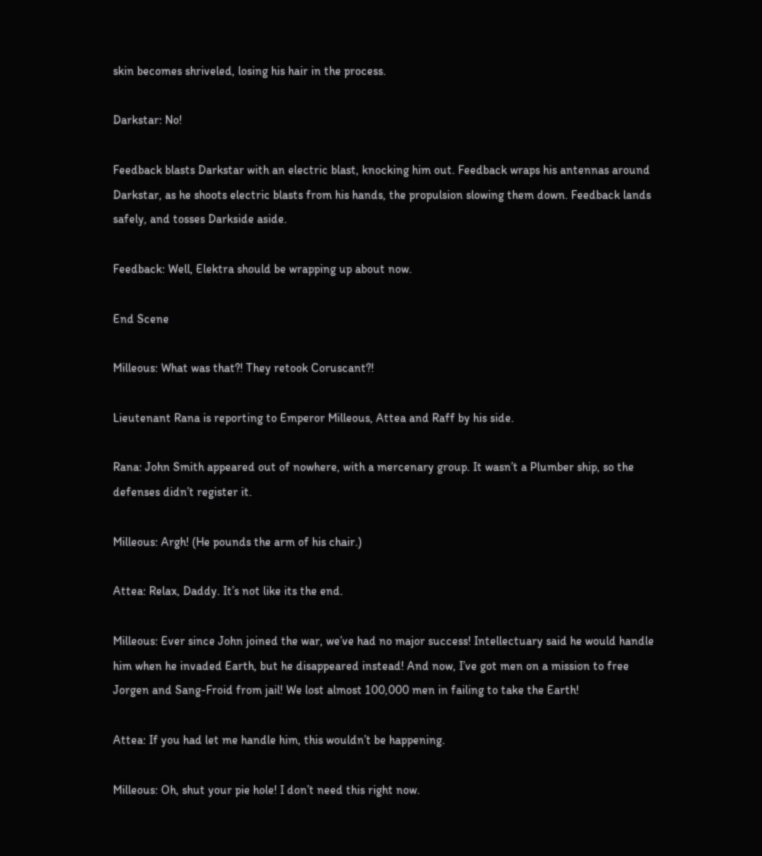skin becomes shriveled, losing his hair in the process.

Darkstar: No!

Feedback blasts Darkstar with an electric blast, knocking him out. Feedback wraps his antennas around Darkstar, as he shoots electric blasts from his hands, the propulsion slowing them down. Feedback lands safely, and tosses Darkside aside.

Feedback: Well, Elektra should be wrapping up about now.

End Scene

Milleous: What was that?! They retook Coruscant?!

Lieutenant Rana is reporting to Emperor Milleous, Attea and Raff by his side.

Rana: John Smith appeared out of nowhere, with a mercenary group. It wasn’t a Plumber ship, so the defenses didn’t register it.

Milleous: Argh! (He pounds the arm of his chair.)

Attea: Relax, Daddy. It’s not like its the end.

Milleous: Ever since John joined the war, we’ve had no major success! Intellectuary said he would handle him when he invaded Earth, but he disappeared instead! And now, I’ve got men on a mission to free Jorgen and Sang-Froid from jail! We lost almost 100,000 men in failing to take the Earth!

Attea: If you had let me handle him, this wouldn’t be happening.

Milleous: Oh, shut your pie hole! I don’t need this right now.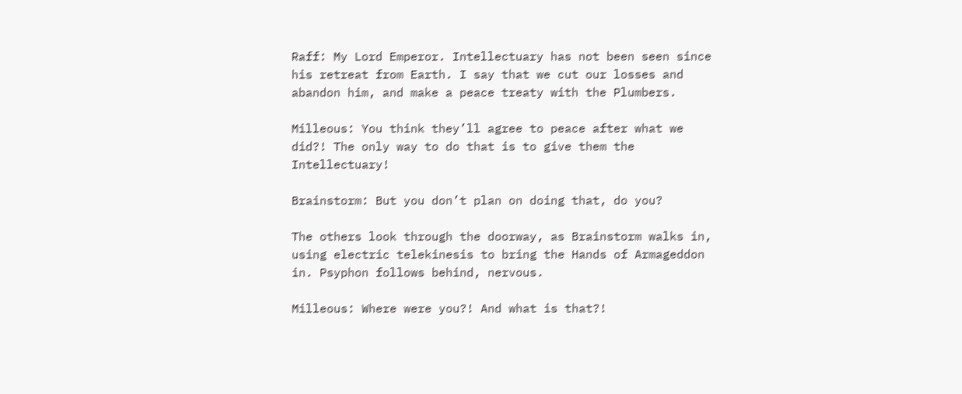Raff: My Lord Emperor. Intellectuary has not been seen since his retreat from Earth. I say that we cut our losses and abandon him, and make a peace treaty with the Plumbers.

Milleous: You think they’ll agree to peace after what we did?! The only way to do that is to give them the Intellectuary!

Brainstorm: But you don’t plan on doing that, do you?

The others look through the doorway, as Brainstorm walks in, using electric telekinesis to bring the Hands of Armageddon in. Psyphon follows behind, nervous.

Milleous: Where were you?! And what is that?!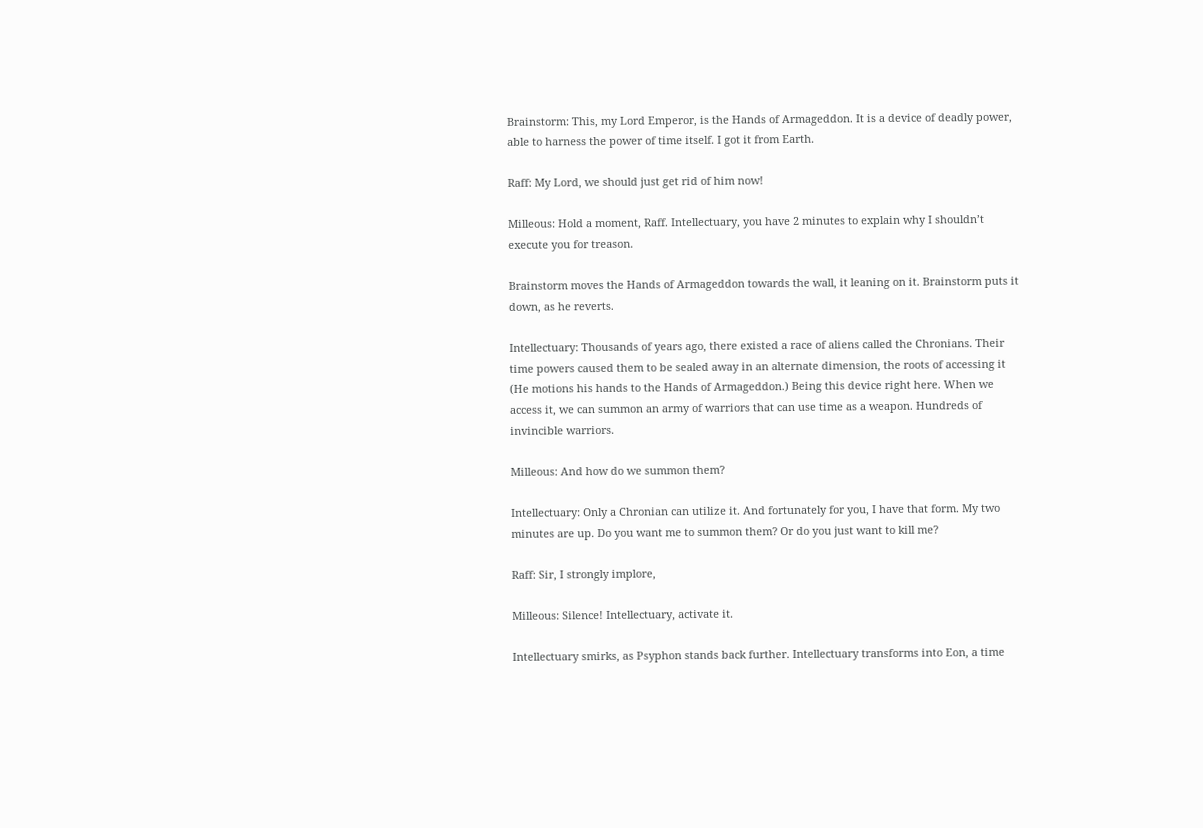Brainstorm: This, my Lord Emperor, is the Hands of Armageddon. It is a device of deadly power, able to harness the power of time itself. I got it from Earth.

Raff: My Lord, we should just get rid of him now!

Milleous: Hold a moment, Raff. Intellectuary, you have 2 minutes to explain why I shouldn’t execute you for treason.

Brainstorm moves the Hands of Armageddon towards the wall, it leaning on it. Brainstorm puts it down, as he reverts.

Intellectuary: Thousands of years ago, there existed a race of aliens called the Chronians. Their time powers caused them to be sealed away in an alternate dimension, the roots of accessing it (He motions his hands to the Hands of Armageddon.) Being this device right here. When we access it, we can summon an army of warriors that can use time as a weapon. Hundreds of invincible warriors.

Milleous: And how do we summon them?

Intellectuary: Only a Chronian can utilize it. And fortunately for you, I have that form. My two minutes are up. Do you want me to summon them? Or do you just want to kill me?

Raff: Sir, I strongly implore,

Milleous: Silence! Intellectuary, activate it.

Intellectuary smirks, as Psyphon stands back further. Intellectuary transforms into Eon, a time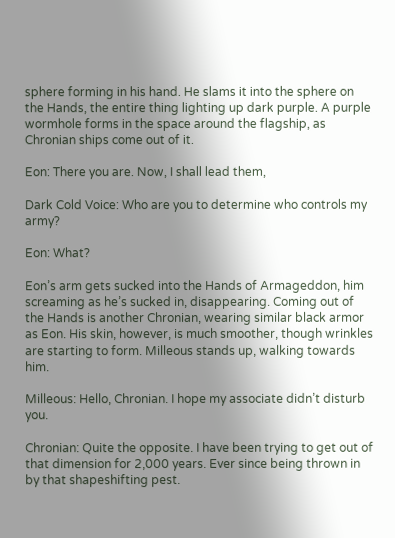sphere forming in his hand. He slams it into the sphere on the Hands, the entire thing lighting up dark purple. A purple wormhole forms in the space around the flagship, as Chronian ships come out of it.

Eon: There you are. Now, I shall lead them,

Dark Cold Voice: Who are you to determine who controls my army?

Eon: What?

Eon’s arm gets sucked into the Hands of Armageddon, him screaming as he’s sucked in, disappearing. Coming out of the Hands is another Chronian, wearing similar black armor as Eon. His skin, however, is much smoother, though wrinkles are starting to form. Milleous stands up, walking towards him.

Milleous: Hello, Chronian. I hope my associate didn’t disturb you.

Chronian: Quite the opposite. I have been trying to get out of that dimension for 2,000 years. Ever since being thrown in by that shapeshifting pest.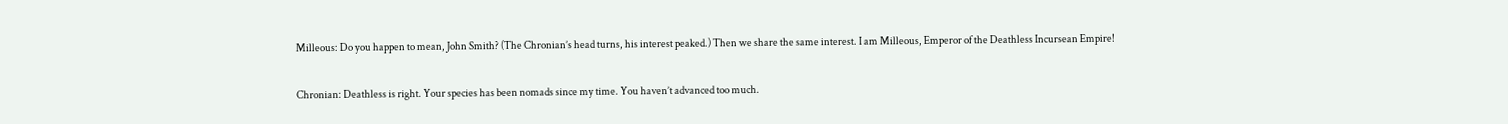Milleous: Do you happen to mean, John Smith? (The Chronian’s head turns, his interest peaked.) Then we share the same interest. I am Milleous, Emperor of the Deathless Incursean Empire!

Chronian: Deathless is right. Your species has been nomads since my time. You haven’t advanced too much.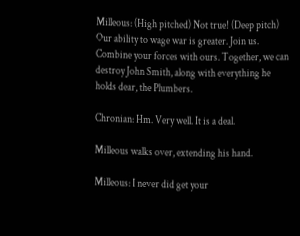Milleous: (High pitched) Not true! (Deep pitch) Our ability to wage war is greater. Join us. Combine your forces with ours. Together, we can destroy John Smith, along with everything he holds dear, the Plumbers.

Chronian: Hm. Very well. It is a deal.

Milleous walks over, extending his hand.

Milleous: I never did get your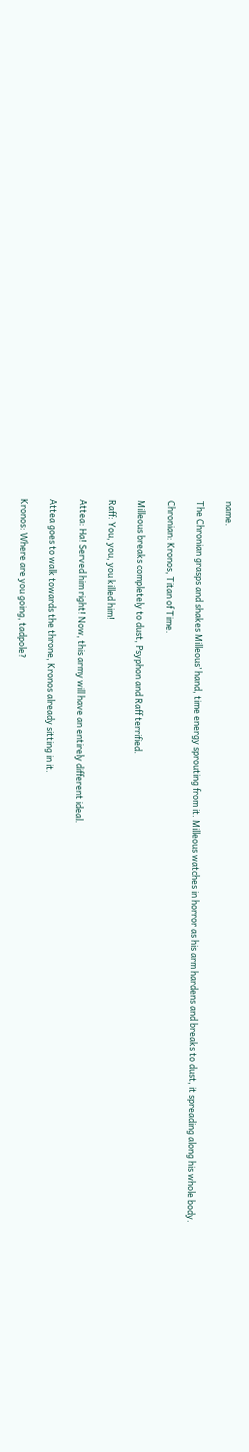name.

The Chronian grasps and shakes Milleous’ hand, time energy sprouting from it. Milleous watches in horror as his arm hardens and breaks to dust, it spreading along his whole body.

Chronian: Kronos, Titan of Time.

Milleous breaks completely to dust, Psyphon and Raff terrified.

Raff: You, you, you killed him!

Attea: Ha! Served him right! Now, this army will have an entirely different ideal.

Attea goes to walk towards the throne, Kronos already sitting in it.

Kronos: Where are you going, tadpole?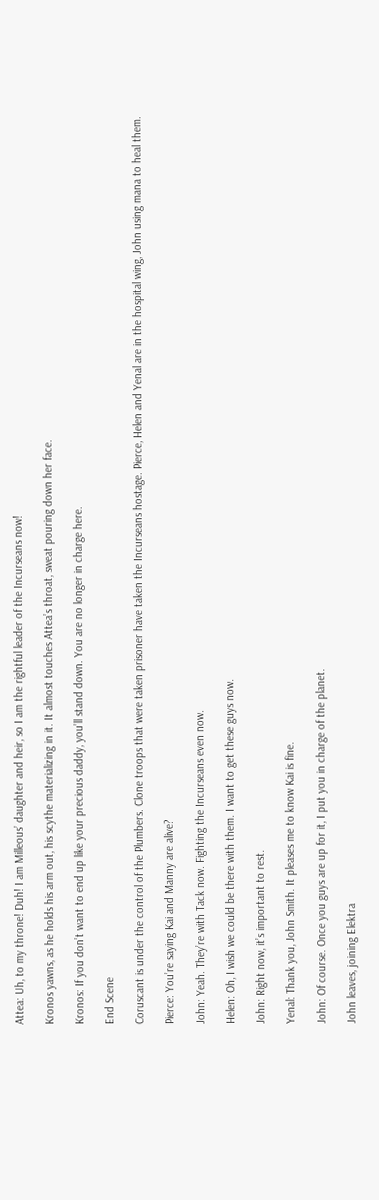Attea: Uh, to my throne! Duh! I am Milleous’ daughter and heir, so I am the rightful leader of the Incurseans now!

Kronos yawns, as he holds his arm out, his scythe materializing in it. It almost touches Attea’s throat, sweat pouring down her face.

Kronos: If you don’t want to end up like your precious daddy, you’ll stand down. You are no longer in charge here.

End Scene

Coruscant is under the control of the Plumbers. Clone troops that were taken prisoner have taken the Incurseans hostage. Pierce, Helen and Yenal are in the hospital wing, John using mana to heal them.

Pierce: You’re saying Kai and Manny are alive?

John: Yeah. They’re with Tack now. Fighting the Incurseans even now.

Helen: Oh, I wish we could be there with them. I want to get these guys now.

John: Right now, it’s important to rest.

Yenal: Thank you, John Smith. It pleases me to know Kai is fine.

John: Of course. Once you guys are up for it, I put you in charge of the planet.

John leaves, joining Elektra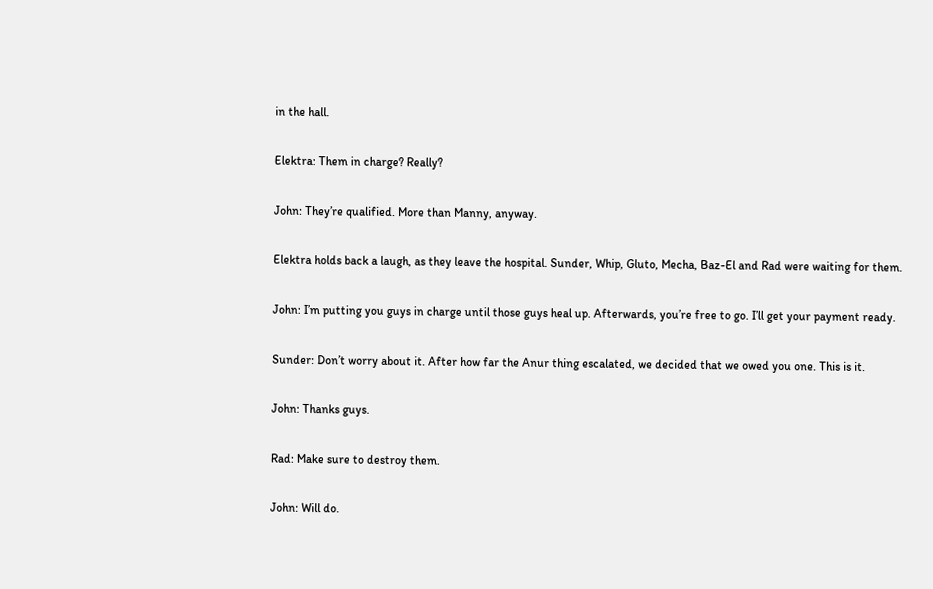in the hall.

Elektra: Them in charge? Really?

John: They’re qualified. More than Manny, anyway.

Elektra holds back a laugh, as they leave the hospital. Sunder, Whip, Gluto, Mecha, Baz-El and Rad were waiting for them.

John: I’m putting you guys in charge until those guys heal up. Afterwards, you’re free to go. I’ll get your payment ready.

Sunder: Don’t worry about it. After how far the Anur thing escalated, we decided that we owed you one. This is it.

John: Thanks guys.

Rad: Make sure to destroy them.

John: Will do.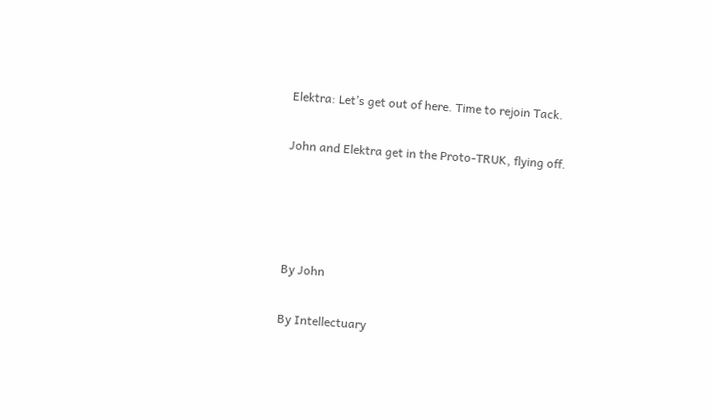Elektra: Let’s get out of here. Time to rejoin Tack.

John and Elektra get in the Proto-TRUK, flying off.




By John

By Intellectuary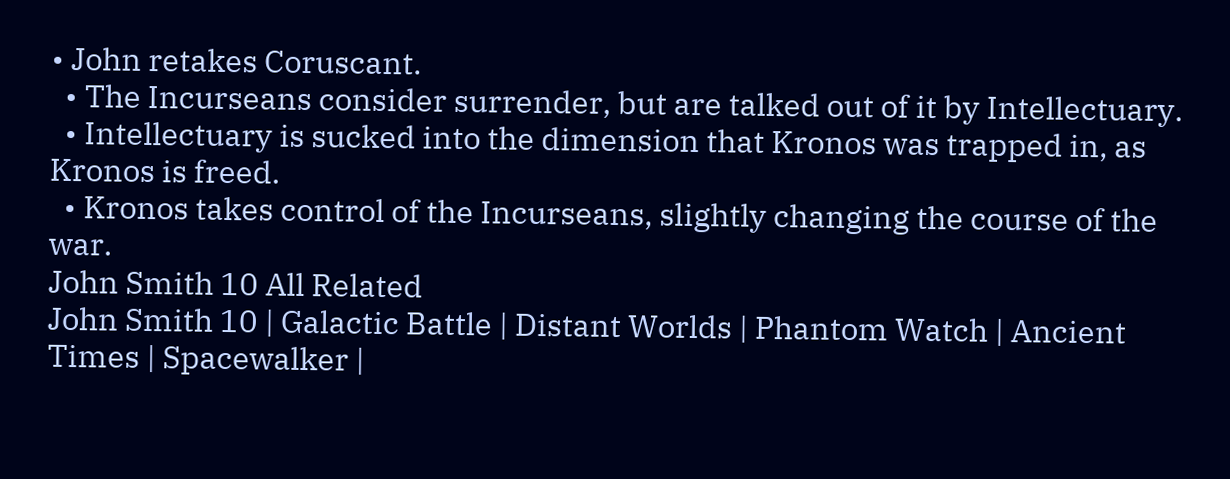• John retakes Coruscant.
  • The Incurseans consider surrender, but are talked out of it by Intellectuary.
  • Intellectuary is sucked into the dimension that Kronos was trapped in, as Kronos is freed.
  • Kronos takes control of the Incurseans, slightly changing the course of the war.
John Smith 10 All Related
John Smith 10 | Galactic Battle | Distant Worlds | Phantom Watch | Ancient Times | Spacewalker |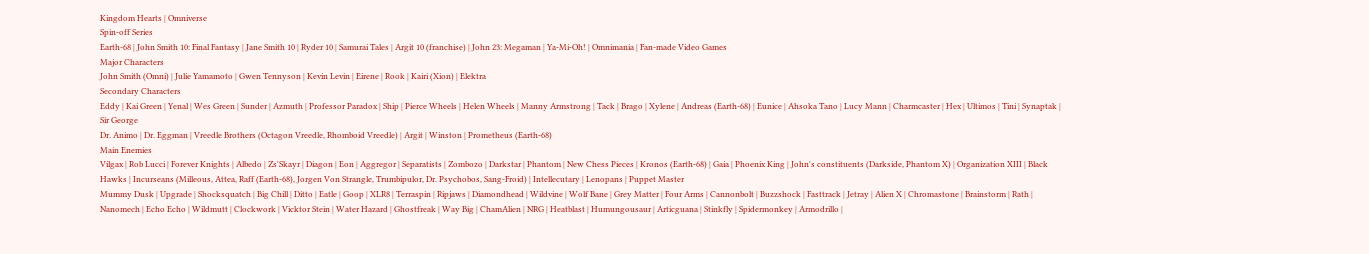Kingdom Hearts | Omniverse
Spin-off Series
Earth-68 | John Smith 10: Final Fantasy | Jane Smith 10 | Ryder 10 | Samurai Tales | Argit 10 (franchise) | John 23: Megaman | Ya-Mi-Oh! | Omnimania | Fan-made Video Games
Major Characters
John Smith (Omni) | Julie Yamamoto | Gwen Tennyson | Kevin Levin | Eirene | Rook | Kairi (Xion) | Elektra
Secondary Characters
Eddy | Kai Green | Yenal | Wes Green | Sunder | Azmuth | Professor Paradox | Ship | Pierce Wheels | Helen Wheels | Manny Armstrong | Tack | Brago | Xylene | Andreas (Earth-68) | Eunice | Ahsoka Tano | Lucy Mann | Charmcaster | Hex | Ultimos | Tini | Synaptak | Sir George
Dr. Animo | Dr. Eggman | Vreedle Brothers (Octagon Vreedle, Rhomboid Vreedle) | Argit | Winston | Prometheus (Earth-68)
Main Enemies
Vilgax | Rob Lucci | Forever Knights | Albedo | Zs'Skayr | Diagon | Eon | Aggregor | Separatists | Zombozo | Darkstar | Phantom | New Chess Pieces | Kronos (Earth-68) | Gaia | Phoenix King | John's constituents (Darkside, Phantom X) | Organization XIII | Black Hawks | Incurseans (Milleous, Attea, Raff (Earth-68), Jorgen Von Strangle, Trumbipulor, Dr. Psychobos, Sang-Froid) | Intellecutary | Lenopans | Puppet Master
Mummy Dusk | Upgrade | Shocksquatch | Big Chill | Ditto | Eatle | Goop | XLR8 | Terraspin | Ripjaws | Diamondhead | Wildvine | Wolf Bane | Grey Matter | Four Arms | Cannonbolt | Buzzshock | Fasttrack | Jetray | Alien X | Chromastone | Brainstorm | Rath | Nanomech | Echo Echo | Wildmutt | Clockwork | Vicktor Stein | Water Hazard | Ghostfreak | Way Big | ChamAlien | NRG | Heatblast | Humungousaur | Articguana | Stinkfly | Spidermonkey | Armodrillo |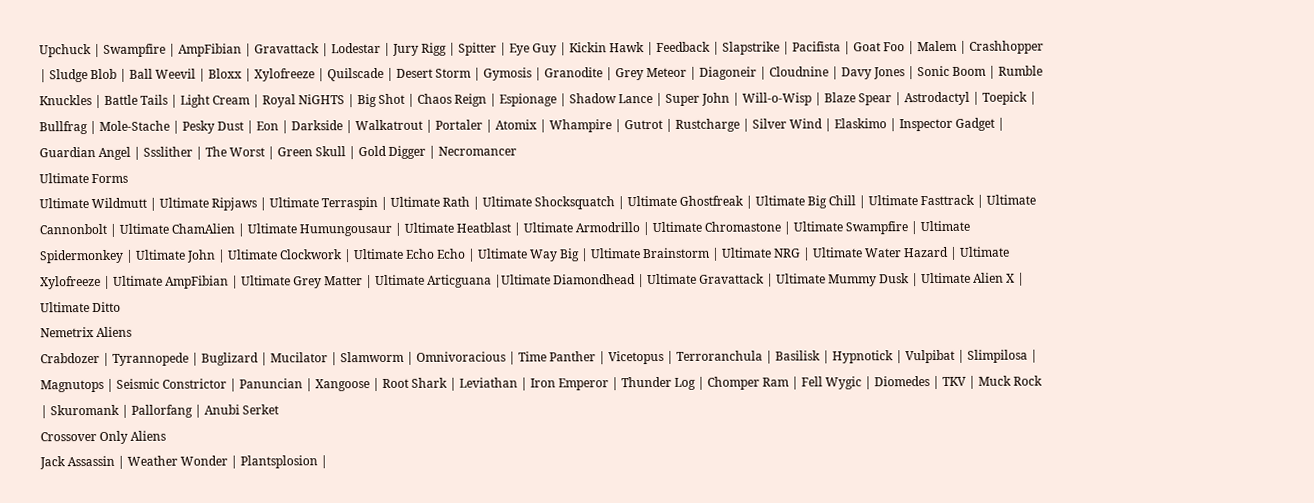Upchuck | Swampfire | AmpFibian | Gravattack | Lodestar | Jury Rigg | Spitter | Eye Guy | Kickin Hawk | Feedback | Slapstrike | Pacifista | Goat Foo | Malem | Crashhopper | Sludge Blob | Ball Weevil | Bloxx | Xylofreeze | Quilscade | Desert Storm | Gymosis | Granodite | Grey Meteor | Diagoneir | Cloudnine | Davy Jones | Sonic Boom | Rumble Knuckles | Battle Tails | Light Cream | Royal NiGHTS | Big Shot | Chaos Reign | Espionage | Shadow Lance | Super John | Will-o-Wisp | Blaze Spear | Astrodactyl | Toepick | Bullfrag | Mole-Stache | Pesky Dust | Eon | Darkside | Walkatrout | Portaler | Atomix | Whampire | Gutrot | Rustcharge | Silver Wind | Elaskimo | Inspector Gadget | Guardian Angel | Ssslither | The Worst | Green Skull | Gold Digger | Necromancer
Ultimate Forms
Ultimate Wildmutt | Ultimate Ripjaws | Ultimate Terraspin | Ultimate Rath | Ultimate Shocksquatch | Ultimate Ghostfreak | Ultimate Big Chill | Ultimate Fasttrack | Ultimate Cannonbolt | Ultimate ChamAlien | Ultimate Humungousaur | Ultimate Heatblast | Ultimate Armodrillo | Ultimate Chromastone | Ultimate Swampfire | Ultimate Spidermonkey | Ultimate John | Ultimate Clockwork | Ultimate Echo Echo | Ultimate Way Big | Ultimate Brainstorm | Ultimate NRG | Ultimate Water Hazard | Ultimate Xylofreeze | Ultimate AmpFibian | Ultimate Grey Matter | Ultimate Articguana |Ultimate Diamondhead | Ultimate Gravattack | Ultimate Mummy Dusk | Ultimate Alien X | Ultimate Ditto
Nemetrix Aliens
Crabdozer | Tyrannopede | Buglizard | Mucilator | Slamworm | Omnivoracious | Time Panther | Vicetopus | Terroranchula | Basilisk | Hypnotick | Vulpibat | Slimpilosa | Magnutops | Seismic Constrictor | Panuncian | Xangoose | Root Shark | Leviathan | Iron Emperor | Thunder Log | Chomper Ram | Fell Wygic | Diomedes | TKV | Muck Rock | Skuromank | Pallorfang | Anubi Serket
Crossover Only Aliens
Jack Assassin | Weather Wonder | Plantsplosion |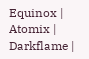Equinox | Atomix | Darkflame |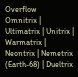Overflow
Omnitrix | Ultimatrix | Unitrix | Warmatrix | Neontrix | Nemetrix (Earth-68) | Dueltrix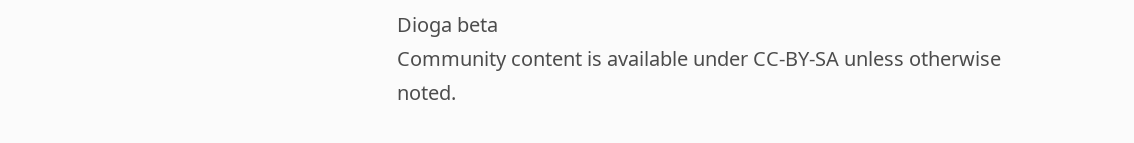Dioga beta
Community content is available under CC-BY-SA unless otherwise noted.